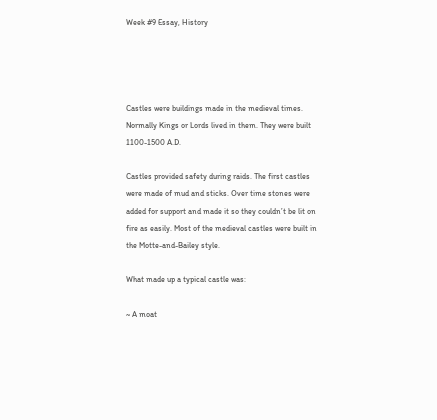Week #9 Essay, History




Castles were buildings made in the medieval times. Normally Kings or Lords lived in them. They were built 1100-1500 A.D.

Castles provided safety during raids. The first castles were made of mud and sticks. Over time stones were added for support and made it so they couldn’t be lit on fire as easily. Most of the medieval castles were built in the Motte-and-Bailey style.

What made up a typical castle was:

~ A moat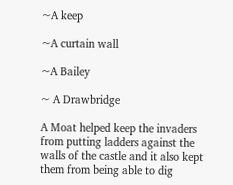~A keep

~A curtain wall

~A Bailey

~ A Drawbridge

A Moat helped keep the invaders from putting ladders against the walls of the castle and it also kept them from being able to dig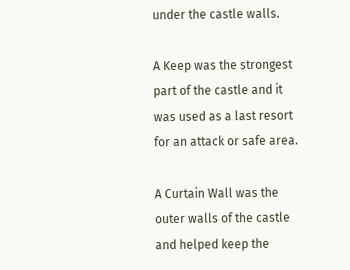under the castle walls.

A Keep was the strongest part of the castle and it was used as a last resort for an attack or safe area.

A Curtain Wall was the outer walls of the castle and helped keep the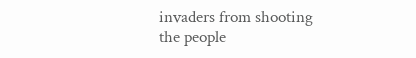invaders from shooting the people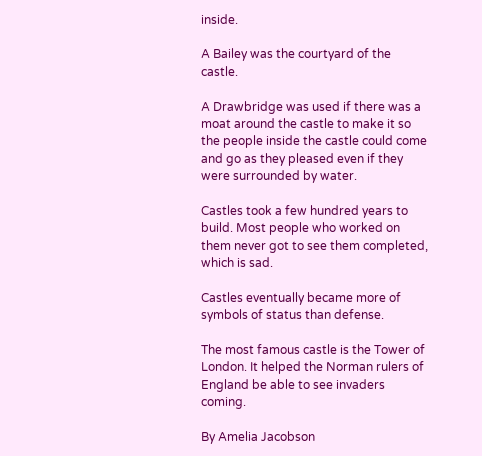inside.

A Bailey was the courtyard of the castle.

A Drawbridge was used if there was a moat around the castle to make it so the people inside the castle could come and go as they pleased even if they were surrounded by water.

Castles took a few hundred years to build. Most people who worked on them never got to see them completed, which is sad.

Castles eventually became more of symbols of status than defense.

The most famous castle is the Tower of London. It helped the Norman rulers of England be able to see invaders coming.

By Amelia Jacobson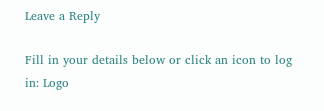Leave a Reply

Fill in your details below or click an icon to log in: Logo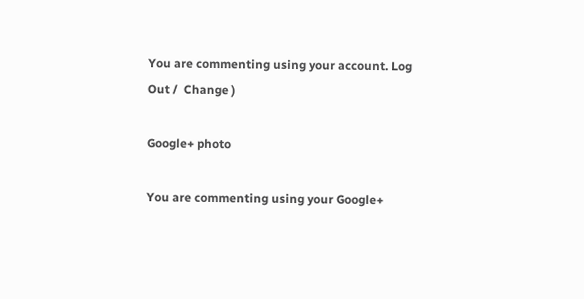You are commenting using your account. Log Out /  Change )

Google+ photo

You are commenting using your Google+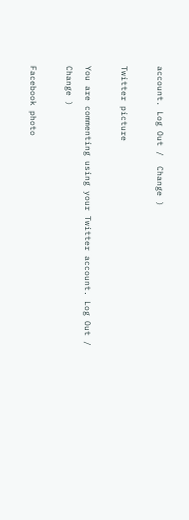account. Log Out /  Change )

Twitter picture

You are commenting using your Twitter account. Log Out /  Change )

Facebook photo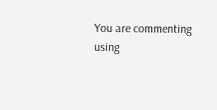You are commenting using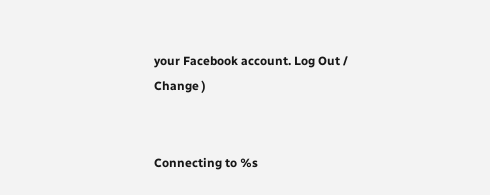your Facebook account. Log Out /  Change )


Connecting to %s